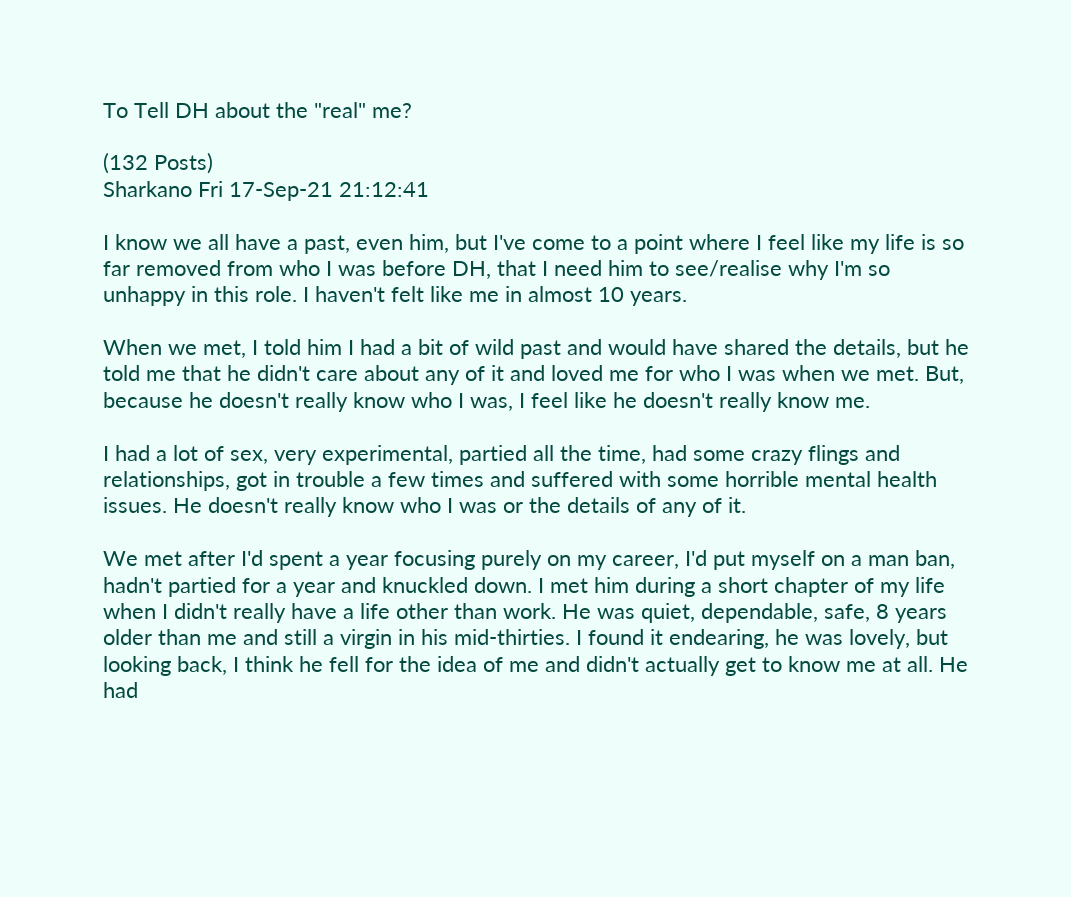To Tell DH about the "real" me?

(132 Posts)
Sharkano Fri 17-Sep-21 21:12:41

I know we all have a past, even him, but I've come to a point where I feel like my life is so far removed from who I was before DH, that I need him to see/realise why I'm so unhappy in this role. I haven't felt like me in almost 10 years.

When we met, I told him I had a bit of wild past and would have shared the details, but he told me that he didn't care about any of it and loved me for who I was when we met. But, because he doesn't really know who I was, I feel like he doesn't really know me.

I had a lot of sex, very experimental, partied all the time, had some crazy flings and relationships, got in trouble a few times and suffered with some horrible mental health issues. He doesn't really know who I was or the details of any of it.

We met after I'd spent a year focusing purely on my career, I'd put myself on a man ban, hadn't partied for a year and knuckled down. I met him during a short chapter of my life when I didn't really have a life other than work. He was quiet, dependable, safe, 8 years older than me and still a virgin in his mid-thirties. I found it endearing, he was lovely, but looking back, I think he fell for the idea of me and didn't actually get to know me at all. He had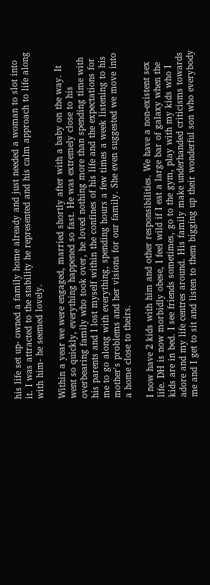his life set up- owned a family home already and just needed a woman to slot into it. I was attracted to the stability he represented and his calm approach to life along with him- he seemed lovely.

Within a year we were engaged, married shortly after with a baby on the way. It went so quickly, everything happened so fast. He was extremely close to his overbearing family who took over, he loved nothing more than spending time with his parents and I lost myself within the confines of his life and the expectations for me to go along with everything, spending hours a few times a week listening to his mother's problems and her visions for our family. She even suggested we move into a home close to theirs.

I now have 2 kids with him and other responsibilities. We have a non-existent sex life. DH is now morbidly obese, I feel wild if I eat a large bar of galaxy when the kids are in bed. I see friends sometimes, go to the gym, play with my kids who I adore and my life centres around. His family make underhanded criticisms towards me and I get to sit and listen to them bigging up their wonderful son who everybody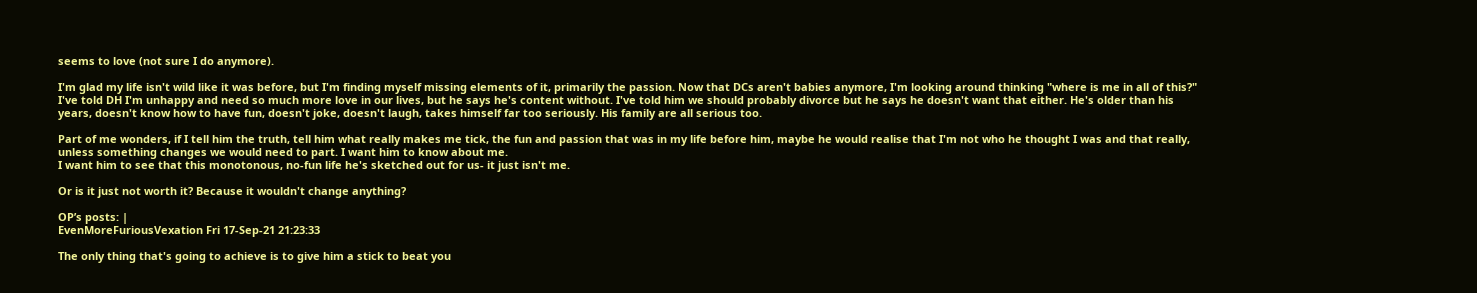seems to love (not sure I do anymore).

I'm glad my life isn't wild like it was before, but I'm finding myself missing elements of it, primarily the passion. Now that DCs aren't babies anymore, I'm looking around thinking "where is me in all of this?" I've told DH I'm unhappy and need so much more love in our lives, but he says he's content without. I've told him we should probably divorce but he says he doesn't want that either. He's older than his years, doesn't know how to have fun, doesn't joke, doesn't laugh, takes himself far too seriously. His family are all serious too.

Part of me wonders, if I tell him the truth, tell him what really makes me tick, the fun and passion that was in my life before him, maybe he would realise that I'm not who he thought I was and that really, unless something changes we would need to part. I want him to know about me.
I want him to see that this monotonous, no-fun life he's sketched out for us- it just isn't me.

Or is it just not worth it? Because it wouldn't change anything?

OP’s posts: |
EvenMoreFuriousVexation Fri 17-Sep-21 21:23:33

The only thing that's going to achieve is to give him a stick to beat you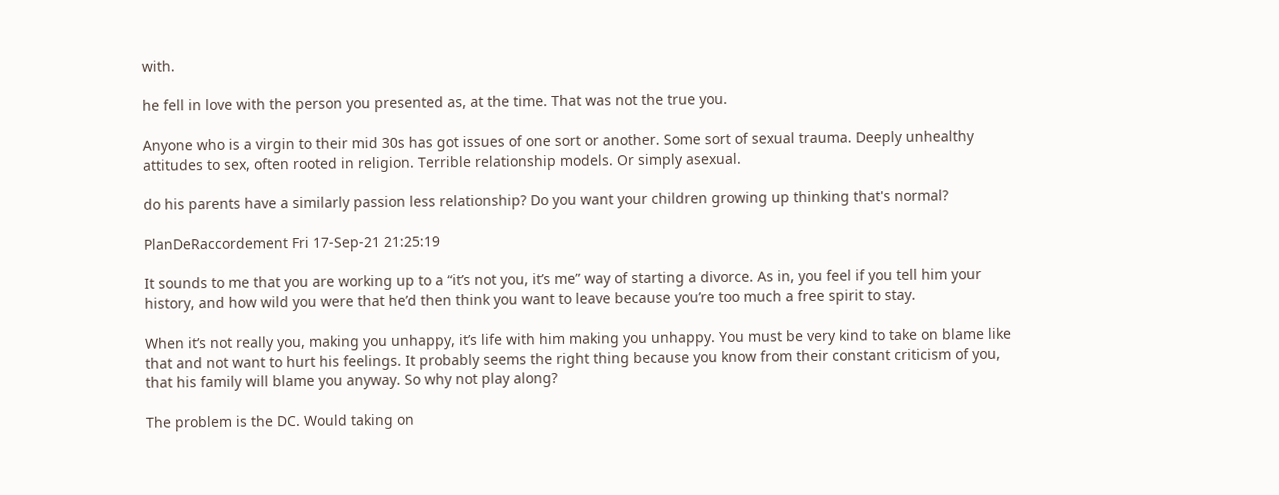with.

he fell in love with the person you presented as, at the time. That was not the true you.

Anyone who is a virgin to their mid 30s has got issues of one sort or another. Some sort of sexual trauma. Deeply unhealthy attitudes to sex, often rooted in religion. Terrible relationship models. Or simply asexual.

do his parents have a similarly passion less relationship? Do you want your children growing up thinking that's normal?

PlanDeRaccordement Fri 17-Sep-21 21:25:19

It sounds to me that you are working up to a “it’s not you, it’s me” way of starting a divorce. As in, you feel if you tell him your history, and how wild you were that he’d then think you want to leave because you’re too much a free spirit to stay.

When it’s not really you, making you unhappy, it’s life with him making you unhappy. You must be very kind to take on blame like that and not want to hurt his feelings. It probably seems the right thing because you know from their constant criticism of you, that his family will blame you anyway. So why not play along?

The problem is the DC. Would taking on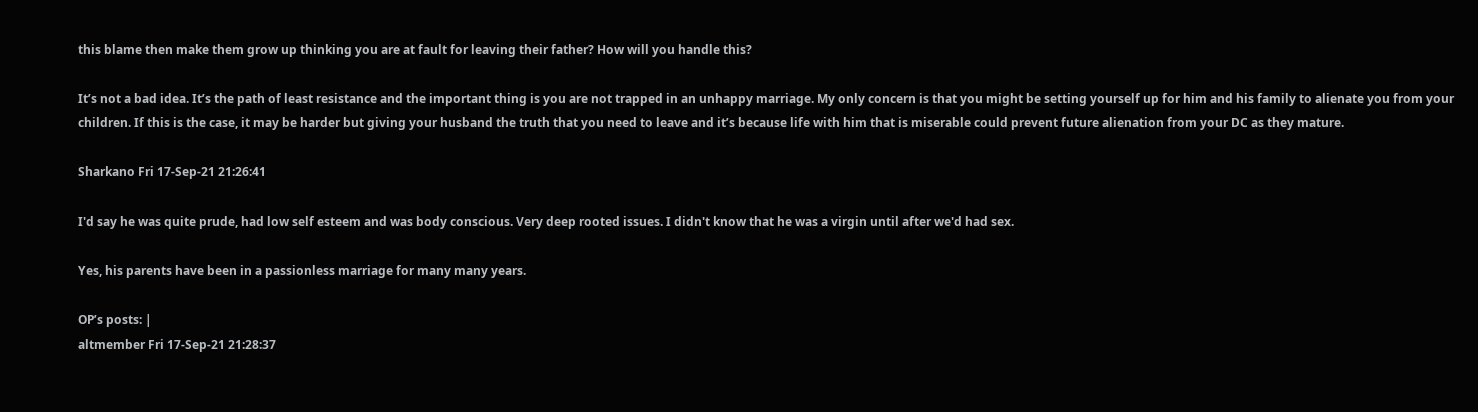this blame then make them grow up thinking you are at fault for leaving their father? How will you handle this?

It’s not a bad idea. It’s the path of least resistance and the important thing is you are not trapped in an unhappy marriage. My only concern is that you might be setting yourself up for him and his family to alienate you from your children. If this is the case, it may be harder but giving your husband the truth that you need to leave and it’s because life with him that is miserable could prevent future alienation from your DC as they mature.

Sharkano Fri 17-Sep-21 21:26:41

I'd say he was quite prude, had low self esteem and was body conscious. Very deep rooted issues. I didn't know that he was a virgin until after we'd had sex.

Yes, his parents have been in a passionless marriage for many many years.

OP’s posts: |
altmember Fri 17-Sep-21 21:28:37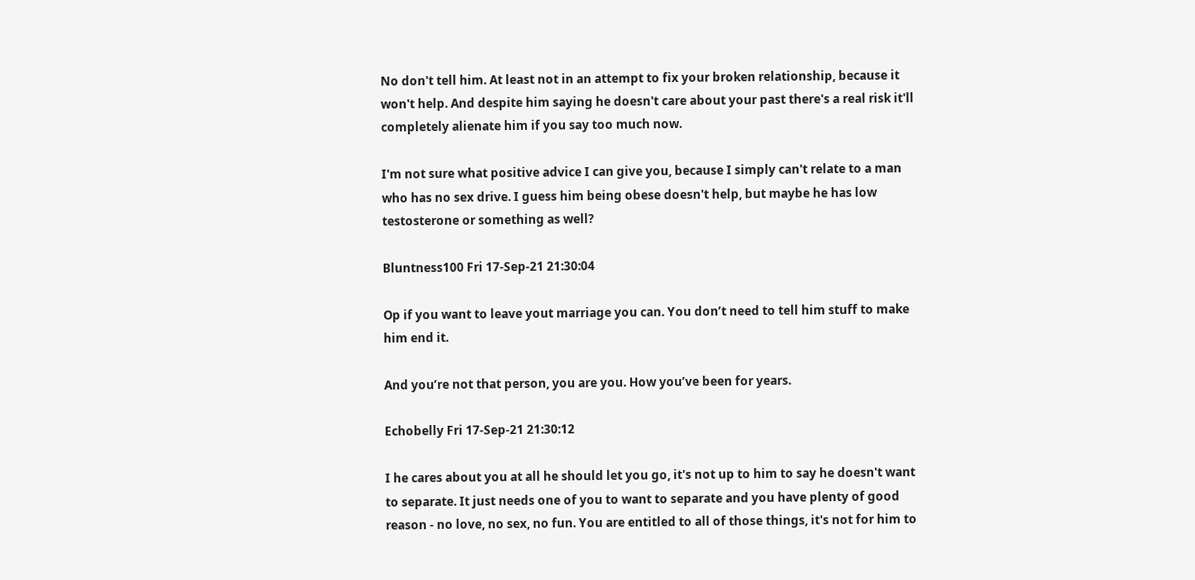No don't tell him. At least not in an attempt to fix your broken relationship, because it won't help. And despite him saying he doesn't care about your past there's a real risk it'll completely alienate him if you say too much now.

I'm not sure what positive advice I can give you, because I simply can't relate to a man who has no sex drive. I guess him being obese doesn't help, but maybe he has low testosterone or something as well?

Bluntness100 Fri 17-Sep-21 21:30:04

Op if you want to leave yout marriage you can. You don’t need to tell him stuff to make him end it.

And you’re not that person, you are you. How you’ve been for years.

Echobelly Fri 17-Sep-21 21:30:12

I he cares about you at all he should let you go, it's not up to him to say he doesn't want to separate. It just needs one of you to want to separate and you have plenty of good reason - no love, no sex, no fun. You are entitled to all of those things, it's not for him to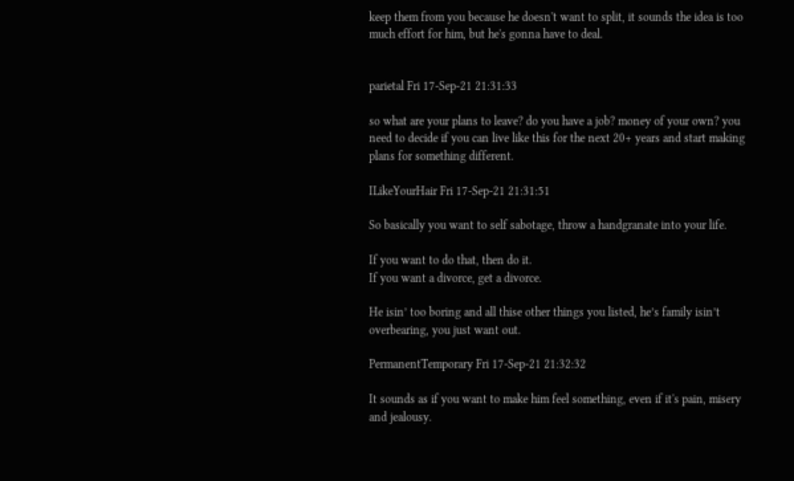keep them from you because he doesn't want to split, it sounds the idea is too much effort for him, but he's gonna have to deal.


parietal Fri 17-Sep-21 21:31:33

so what are your plans to leave? do you have a job? money of your own? you need to decide if you can live like this for the next 20+ years and start making plans for something different.

ILikeYourHair Fri 17-Sep-21 21:31:51

So basically you want to self sabotage, throw a handgranate into your life.

If you want to do that, then do it.
If you want a divorce, get a divorce.

He isin’ too boring and all thise other things you listed, he’s family isin’t overbearing, you just want out.

PermanentTemporary Fri 17-Sep-21 21:32:32

It sounds as if you want to make him feel something, even if it's pain, misery and jealousy.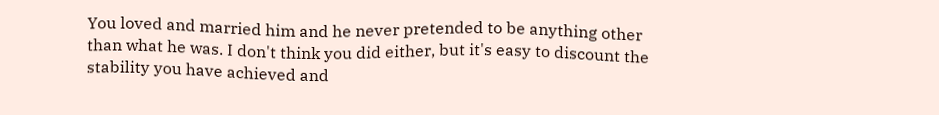You loved and married him and he never pretended to be anything other than what he was. I don't think you did either, but it's easy to discount the stability you have achieved and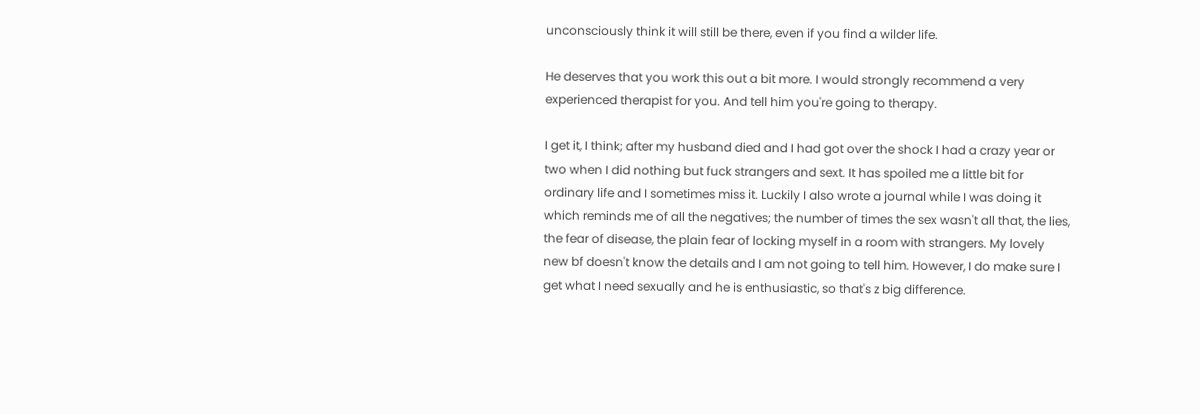unconsciously think it will still be there, even if you find a wilder life.

He deserves that you work this out a bit more. I would strongly recommend a very experienced therapist for you. And tell him you're going to therapy.

I get it, I think; after my husband died and I had got over the shock I had a crazy year or two when I did nothing but fuck strangers and sext. It has spoiled me a little bit for ordinary life and I sometimes miss it. Luckily I also wrote a journal while I was doing it which reminds me of all the negatives; the number of times the sex wasn't all that, the lies, the fear of disease, the plain fear of locking myself in a room with strangers. My lovely new bf doesn't know the details and I am not going to tell him. However, I do make sure I get what I need sexually and he is enthusiastic, so that's z big difference.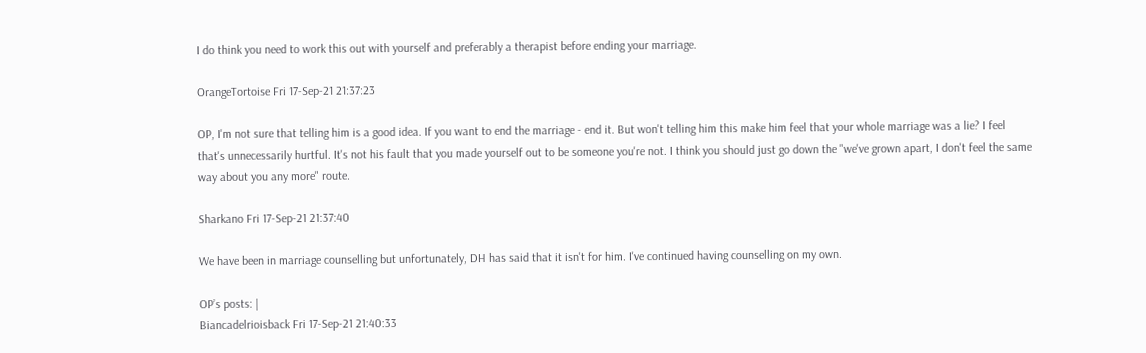I do think you need to work this out with yourself and preferably a therapist before ending your marriage.

OrangeTortoise Fri 17-Sep-21 21:37:23

OP, I'm not sure that telling him is a good idea. If you want to end the marriage - end it. But won't telling him this make him feel that your whole marriage was a lie? I feel that's unnecessarily hurtful. It's not his fault that you made yourself out to be someone you're not. I think you should just go down the "we've grown apart, I don't feel the same way about you any more" route.

Sharkano Fri 17-Sep-21 21:37:40

We have been in marriage counselling but unfortunately, DH has said that it isn't for him. I've continued having counselling on my own.

OP’s posts: |
Biancadelrioisback Fri 17-Sep-21 21:40:33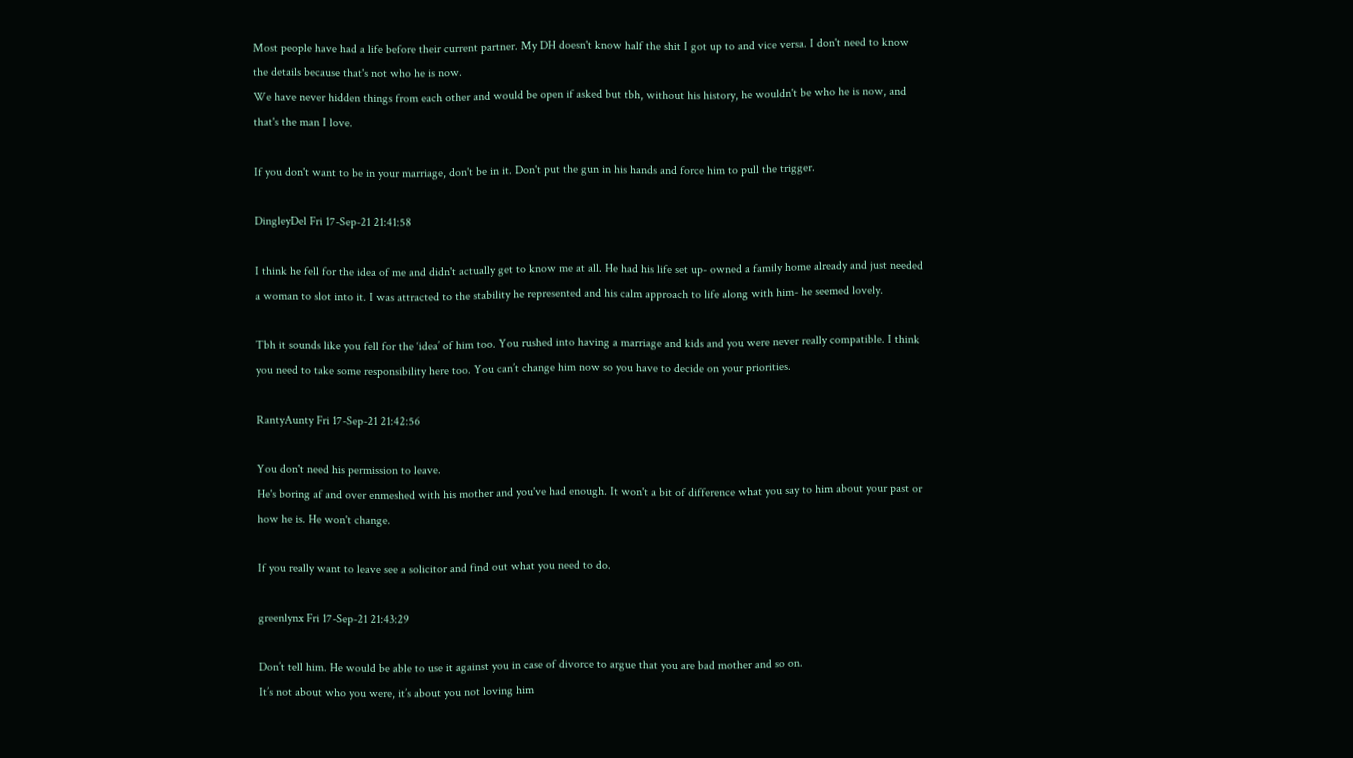Most people have had a life before their current partner. My DH doesn't know half the shit I got up to and vice versa. I don't need to know the details because that's not who he is now.
We have never hidden things from each other and would be open if asked but tbh, without his history, he wouldn't be who he is now, and that's the man I love.

If you don't want to be in your marriage, don't be in it. Don't put the gun in his hands and force him to pull the trigger.

DingleyDel Fri 17-Sep-21 21:41:58

I think he fell for the idea of me and didn't actually get to know me at all. He had his life set up- owned a family home already and just needed a woman to slot into it. I was attracted to the stability he represented and his calm approach to life along with him- he seemed lovely.

Tbh it sounds like you fell for the ‘idea’ of him too. You rushed into having a marriage and kids and you were never really compatible. I think you need to take some responsibility here too. You can’t change him now so you have to decide on your priorities.

RantyAunty Fri 17-Sep-21 21:42:56

You don't need his permission to leave.
He's boring af and over enmeshed with his mother and you've had enough. It won't a bit of difference what you say to him about your past or how he is. He won't change.

If you really want to leave see a solicitor and find out what you need to do.

greenlynx Fri 17-Sep-21 21:43:29

Don’t tell him. He would be able to use it against you in case of divorce to argue that you are bad mother and so on.
It’s not about who you were, it’s about you not loving him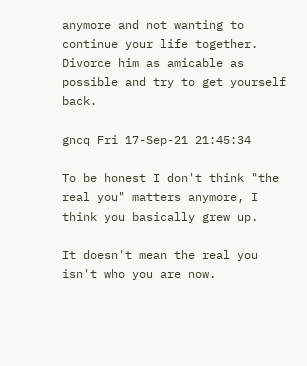anymore and not wanting to continue your life together. Divorce him as amicable as possible and try to get yourself back.

gncq Fri 17-Sep-21 21:45:34

To be honest I don't think "the real you" matters anymore, I think you basically grew up.

It doesn't mean the real you isn't who you are now.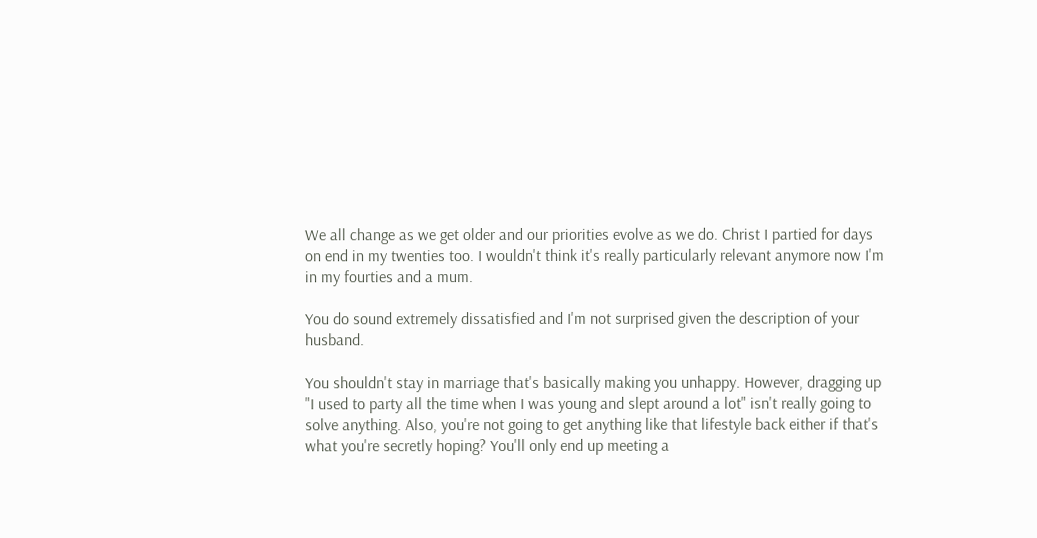We all change as we get older and our priorities evolve as we do. Christ I partied for days on end in my twenties too. I wouldn't think it's really particularly relevant anymore now I'm in my fourties and a mum.

You do sound extremely dissatisfied and I'm not surprised given the description of your husband.

You shouldn't stay in marriage that's basically making you unhappy. However, dragging up "I used to party all the time when I was young and slept around a lot" isn't really going to solve anything. Also, you're not going to get anything like that lifestyle back either if that's what you're secretly hoping? You'll only end up meeting a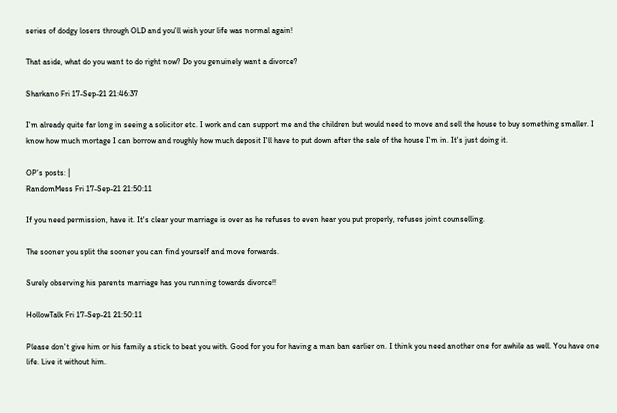series of dodgy losers through OLD and you'll wish your life was normal again!

That aside, what do you want to do right now? Do you genuinely want a divorce?

Sharkano Fri 17-Sep-21 21:46:37

I'm already quite far long in seeing a solicitor etc. I work and can support me and the children but would need to move and sell the house to buy something smaller. I know how much mortage I can borrow and roughly how much deposit I'll have to put down after the sale of the house I'm in. It's just doing it.

OP’s posts: |
RandomMess Fri 17-Sep-21 21:50:11

If you need permission, have it. It's clear your marriage is over as he refuses to even hear you put properly, refuses joint counselling.

The sooner you split the sooner you can find yourself and move forwards.

Surely observing his parents marriage has you running towards divorce!!

HollowTalk Fri 17-Sep-21 21:50:11

Please don't give him or his family a stick to beat you with. Good for you for having a man ban earlier on. I think you need another one for awhile as well. You have one life. Live it without him.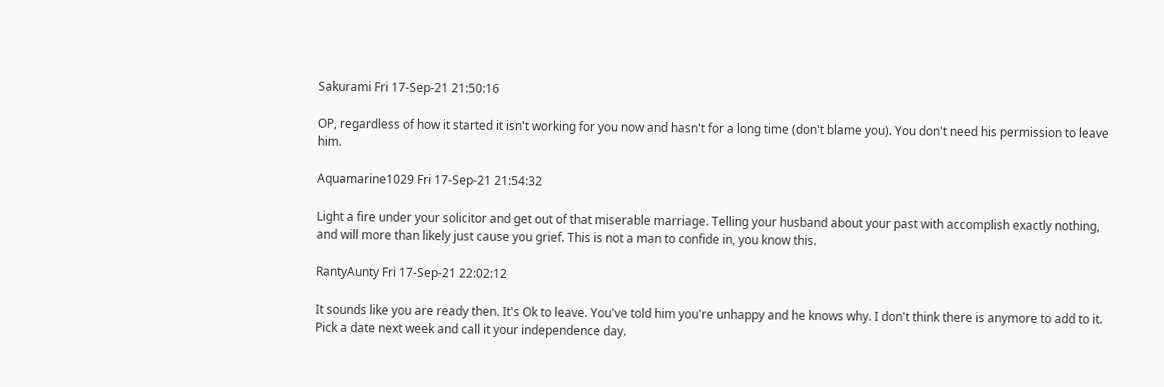Sakurami Fri 17-Sep-21 21:50:16

OP, regardless of how it started it isn't working for you now and hasn't for a long time (don't blame you). You don't need his permission to leave him.

Aquamarine1029 Fri 17-Sep-21 21:54:32

Light a fire under your solicitor and get out of that miserable marriage. Telling your husband about your past with accomplish exactly nothing, and will more than likely just cause you grief. This is not a man to confide in, you know this.

RantyAunty Fri 17-Sep-21 22:02:12

It sounds like you are ready then. It's Ok to leave. You've told him you're unhappy and he knows why. I don't think there is anymore to add to it.
Pick a date next week and call it your independence day.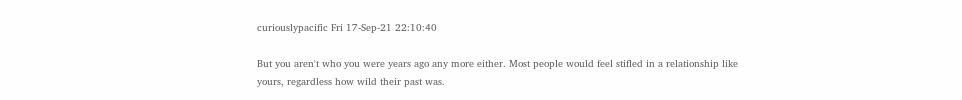curiouslypacific Fri 17-Sep-21 22:10:40

But you aren't who you were years ago any more either. Most people would feel stifled in a relationship like yours, regardless how wild their past was.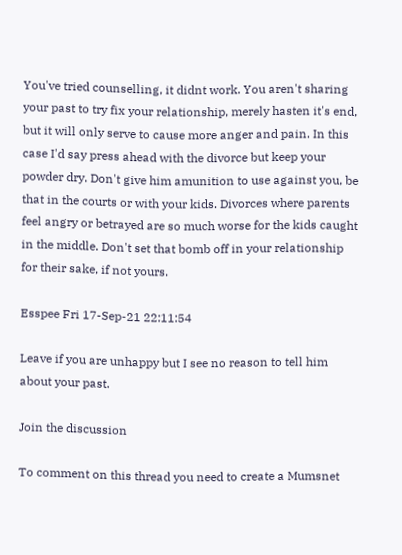You've tried counselling, it didnt work. You aren't sharing your past to try fix your relationship, merely hasten it's end, but it will only serve to cause more anger and pain. In this case I'd say press ahead with the divorce but keep your powder dry. Don't give him amunition to use against you, be that in the courts or with your kids. Divorces where parents feel angry or betrayed are so much worse for the kids caught in the middle. Don't set that bomb off in your relationship for their sake, if not yours.

Esspee Fri 17-Sep-21 22:11:54

Leave if you are unhappy but I see no reason to tell him about your past.

Join the discussion

To comment on this thread you need to create a Mumsnet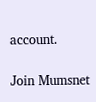account.

Join Mumsnet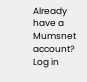Already have a Mumsnet account? Log in